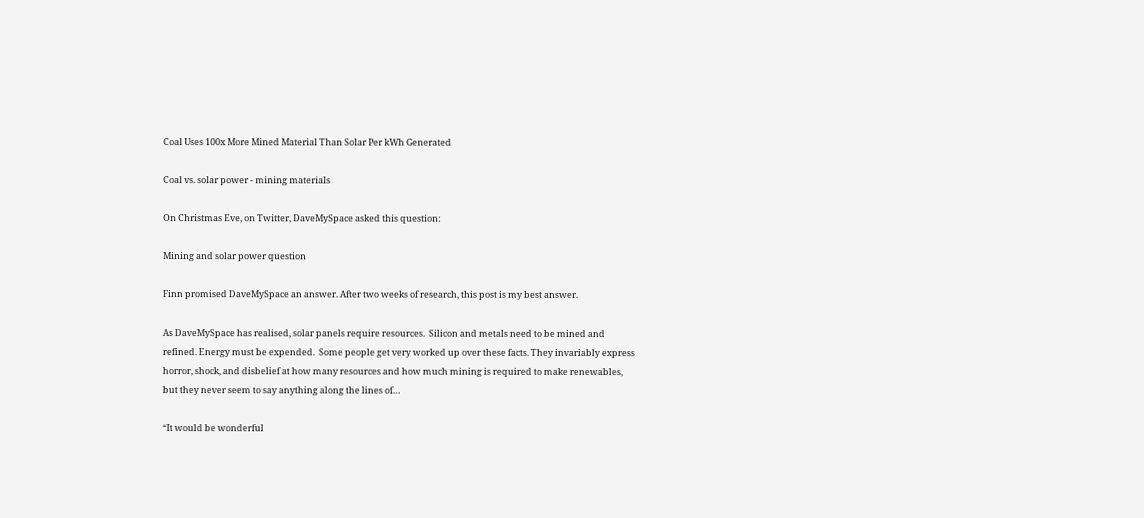Coal Uses 100x More Mined Material Than Solar Per kWh Generated

Coal vs. solar power - mining materials

On Christmas Eve, on Twitter, DaveMySpace asked this question:

Mining and solar power question

Finn promised DaveMySpace an answer. After two weeks of research, this post is my best answer.

As DaveMySpace has realised, solar panels require resources.  Silicon and metals need to be mined and refined. Energy must be expended.  Some people get very worked up over these facts. They invariably express horror, shock, and disbelief at how many resources and how much mining is required to make renewables, but they never seem to say anything along the lines of…

“It would be wonderful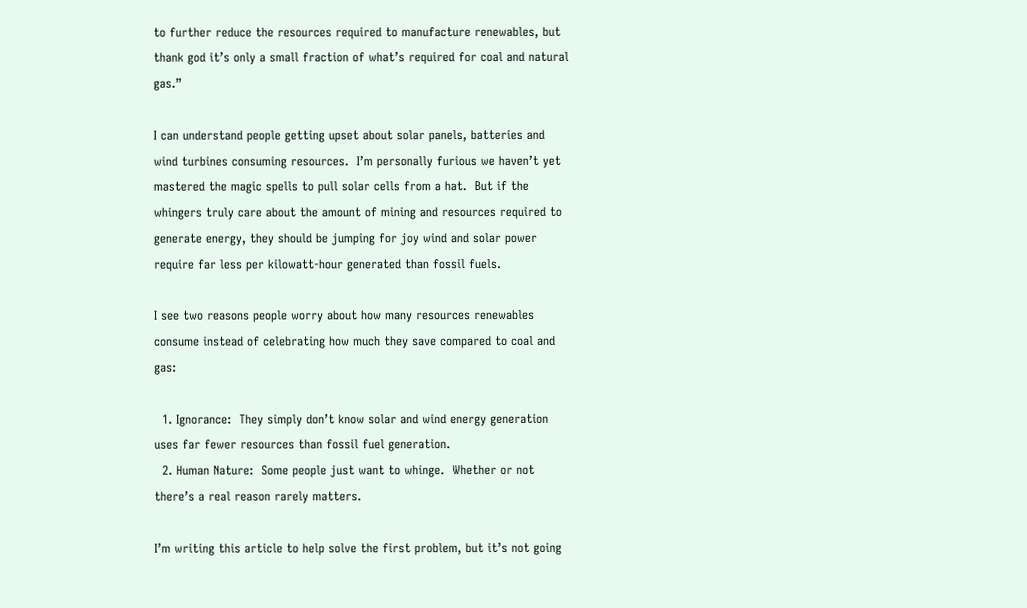to further reduce the resources required to manufacture renewables, but thank god it’s only a small fraction of what’s required for coal and natural gas.”

I can understand people getting upset about solar panels, batteries and wind turbines consuming resources.  I’m personally furious we haven’t yet mastered the magic spells to pull solar cells from a hat.  But if the whingers truly care about the amount of mining and resources required to generate energy, they should be jumping for joy wind and solar power require far less per kilowatt-hour generated than fossil fuels.

I see two reasons people worry about how many resources renewables consume instead of celebrating how much they save compared to coal and gas:

  1. Ignorance:  They simply don’t know solar and wind energy generation uses far fewer resources than fossil fuel generation.
  2. Human Nature:  Some people just want to whinge.  Whether or not there’s a real reason rarely matters.

I’m writing this article to help solve the first problem, but it’s not going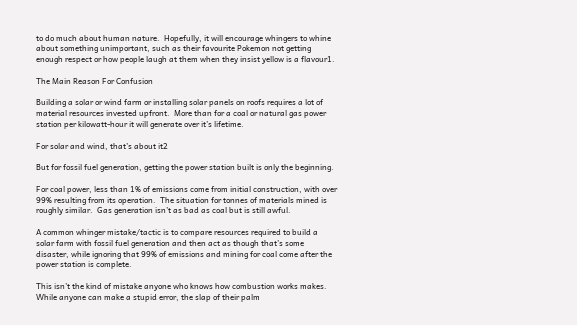to do much about human nature.  Hopefully, it will encourage whingers to whine about something unimportant, such as their favourite Pokemon not getting enough respect or how people laugh at them when they insist yellow is a flavour1.

The Main Reason For Confusion

Building a solar or wind farm or installing solar panels on roofs requires a lot of material resources invested upfront.  More than for a coal or natural gas power station per kilowatt-hour it will generate over it’s lifetime.

For solar and wind, that’s about it2

But for fossil fuel generation, getting the power station built is only the beginning.

For coal power, less than 1% of emissions come from initial construction, with over 99% resulting from its operation.  The situation for tonnes of materials mined is roughly similar.  Gas generation isn’t as bad as coal but is still awful.

A common whinger mistake/tactic is to compare resources required to build a solar farm with fossil fuel generation and then act as though that’s some disaster, while ignoring that 99% of emissions and mining for coal come after the power station is complete.

This isn’t the kind of mistake anyone who knows how combustion works makes.  While anyone can make a stupid error, the slap of their palm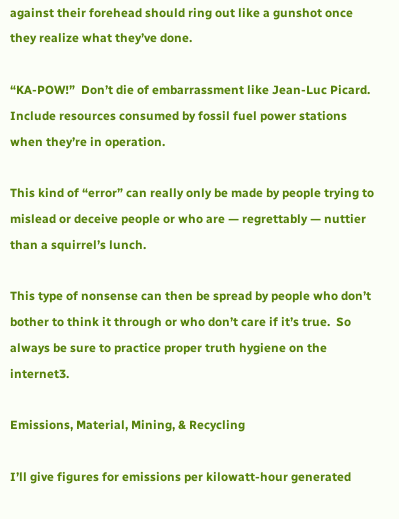against their forehead should ring out like a gunshot once they realize what they’ve done.

“KA-POW!”  Don’t die of embarrassment like Jean-Luc Picard.  Include resources consumed by fossil fuel power stations when they’re in operation.

This kind of “error” can really only be made by people trying to mislead or deceive people or who are — regrettably — nuttier than a squirrel’s lunch.

This type of nonsense can then be spread by people who don’t bother to think it through or who don’t care if it’s true.  So always be sure to practice proper truth hygiene on the internet3.

Emissions, Material, Mining, & Recycling

I’ll give figures for emissions per kilowatt-hour generated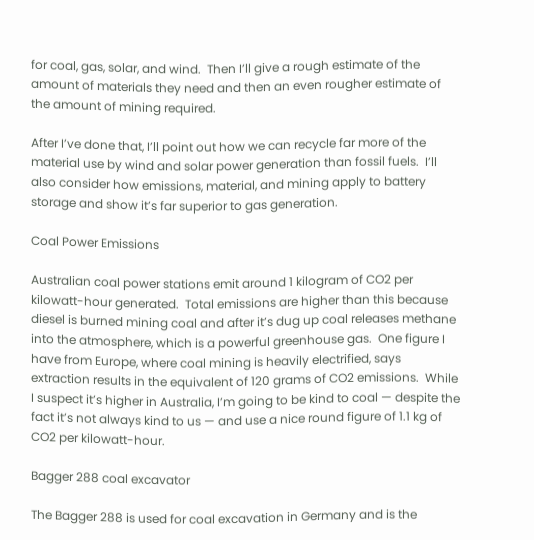for coal, gas, solar, and wind.  Then I’ll give a rough estimate of the amount of materials they need and then an even rougher estimate of the amount of mining required.

After I’ve done that, I’ll point out how we can recycle far more of the material use by wind and solar power generation than fossil fuels.  I’ll also consider how emissions, material, and mining apply to battery storage and show it’s far superior to gas generation.

Coal Power Emissions

Australian coal power stations emit around 1 kilogram of CO2 per kilowatt-hour generated.  Total emissions are higher than this because diesel is burned mining coal and after it’s dug up coal releases methane into the atmosphere, which is a powerful greenhouse gas.  One figure I have from Europe, where coal mining is heavily electrified, says extraction results in the equivalent of 120 grams of CO2 emissions.  While I suspect it’s higher in Australia, I’m going to be kind to coal — despite the fact it’s not always kind to us — and use a nice round figure of 1.1 kg of CO2 per kilowatt-hour.

Bagger 288 coal excavator

The Bagger 288 is used for coal excavation in Germany and is the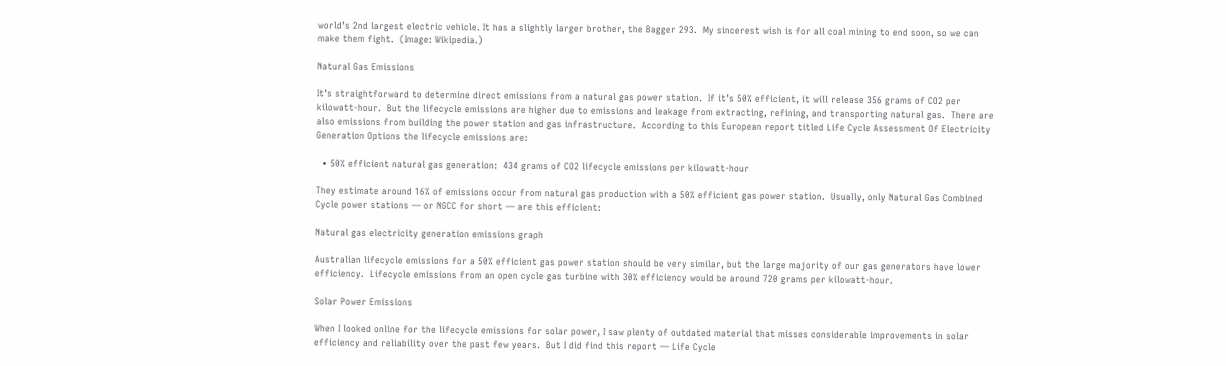world’s 2nd largest electric vehicle. It has a slightly larger brother, the Bagger 293.  My sincerest wish is for all coal mining to end soon, so we can make them fight.  (Image: Wikipedia.)

Natural Gas Emissions

It’s straightforward to determine direct emissions from a natural gas power station.  If it’s 50% efficient, it will release 356 grams of CO2 per kilowatt-hour.  But the lifecycle emissions are higher due to emissions and leakage from extracting, refining, and transporting natural gas.  There are also emissions from building the power station and gas infrastructure.  According to this European report titled Life Cycle Assessment Of Electricity Generation Options the lifecycle emissions are:

  • 50% efficient natural gas generation:  434 grams of CO2 lifecycle emissions per kilowatt-hour

They estimate around 16% of emissions occur from natural gas production with a 50% efficient gas power station.  Usually, only Natural Gas Combined Cycle power stations — or NGCC for short — are this efficient:

Natural gas electricity generation emissions graph

Australian lifecycle emissions for a 50% efficient gas power station should be very similar, but the large majority of our gas generators have lower efficiency.  Lifecycle emissions from an open cycle gas turbine with 30% efficiency would be around 720 grams per kilowatt-hour.

Solar Power Emissions

When I looked online for the lifecycle emissions for solar power, I saw plenty of outdated material that misses considerable improvements in solar efficiency and reliability over the past few years.  But I did find this report — Life Cycle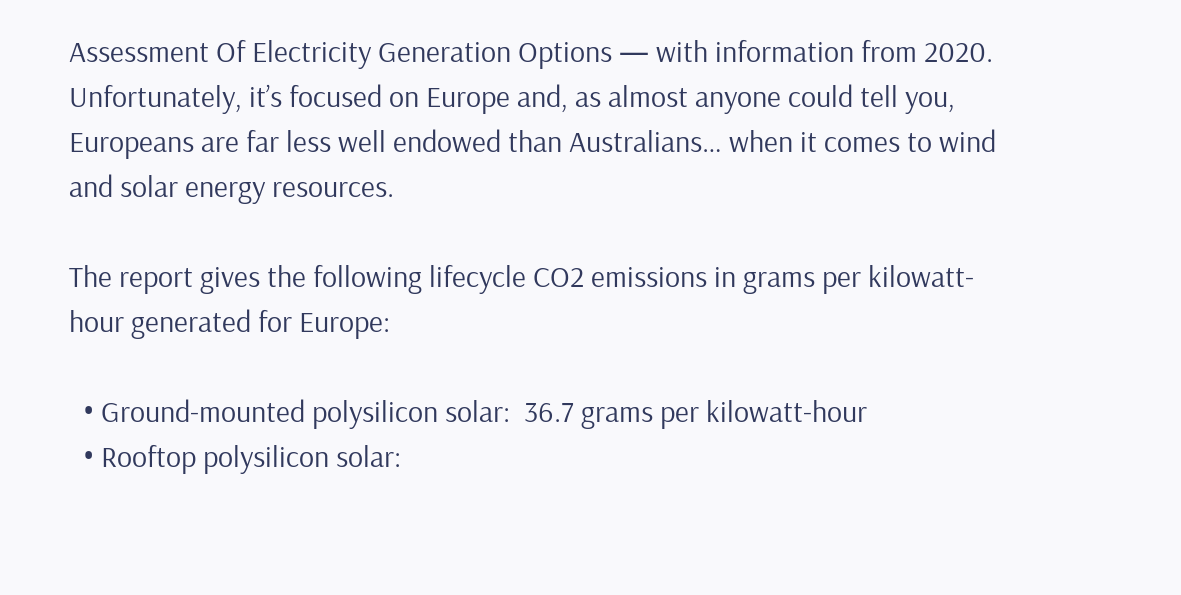Assessment Of Electricity Generation Options — with information from 2020.  Unfortunately, it’s focused on Europe and, as almost anyone could tell you, Europeans are far less well endowed than Australians… when it comes to wind and solar energy resources.

The report gives the following lifecycle CO2 emissions in grams per kilowatt-hour generated for Europe:

  • Ground-mounted polysilicon solar:  36.7 grams per kilowatt-hour
  • Rooftop polysilicon solar: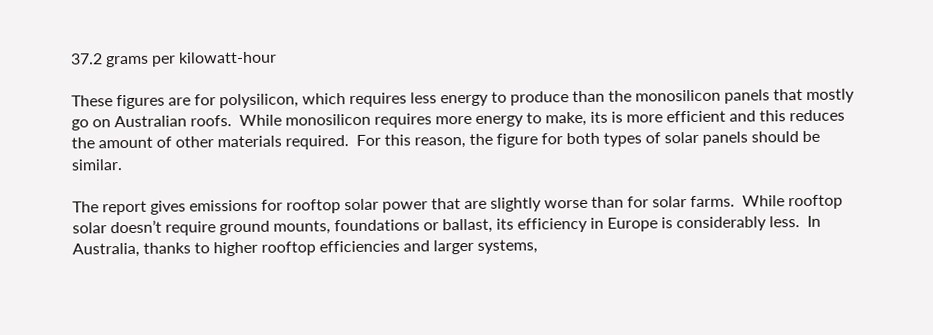37.2 grams per kilowatt-hour

These figures are for polysilicon, which requires less energy to produce than the monosilicon panels that mostly go on Australian roofs.  While monosilicon requires more energy to make, its is more efficient and this reduces the amount of other materials required.  For this reason, the figure for both types of solar panels should be similar.

The report gives emissions for rooftop solar power that are slightly worse than for solar farms.  While rooftop solar doesn’t require ground mounts, foundations or ballast, its efficiency in Europe is considerably less.  In Australia, thanks to higher rooftop efficiencies and larger systems,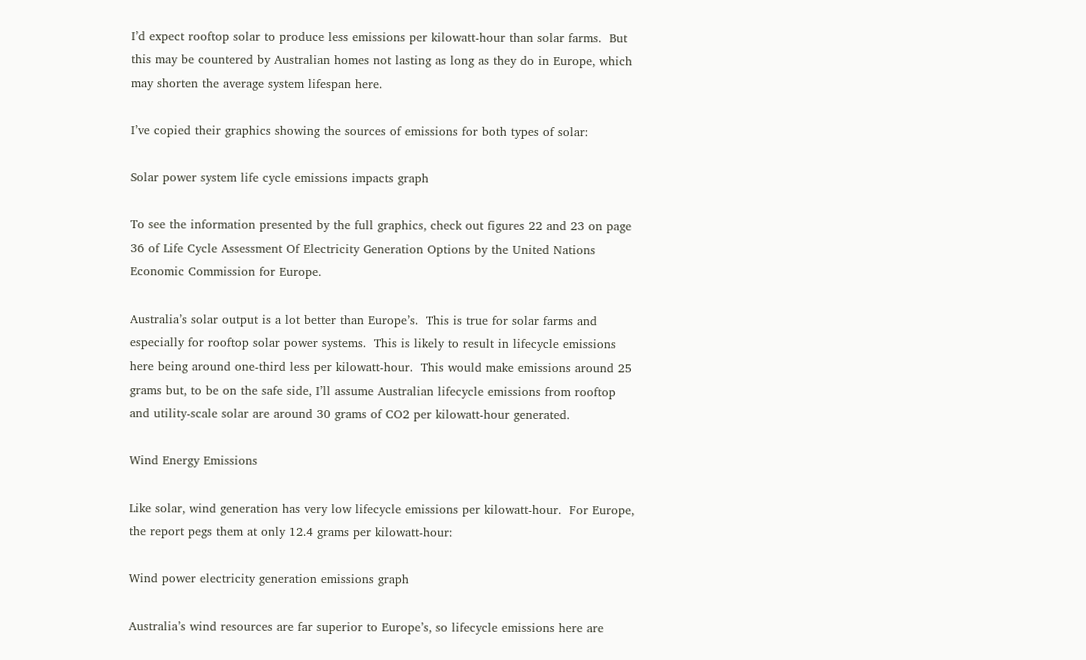I’d expect rooftop solar to produce less emissions per kilowatt-hour than solar farms.  But this may be countered by Australian homes not lasting as long as they do in Europe, which may shorten the average system lifespan here.

I’ve copied their graphics showing the sources of emissions for both types of solar:

Solar power system life cycle emissions impacts graph

To see the information presented by the full graphics, check out figures 22 and 23 on page 36 of Life Cycle Assessment Of Electricity Generation Options by the United Nations Economic Commission for Europe.

Australia’s solar output is a lot better than Europe’s.  This is true for solar farms and especially for rooftop solar power systems.  This is likely to result in lifecycle emissions here being around one-third less per kilowatt-hour.  This would make emissions around 25 grams but, to be on the safe side, I’ll assume Australian lifecycle emissions from rooftop and utility-scale solar are around 30 grams of CO2 per kilowatt-hour generated.

Wind Energy Emissions

Like solar, wind generation has very low lifecycle emissions per kilowatt-hour.  For Europe, the report pegs them at only 12.4 grams per kilowatt-hour:

Wind power electricity generation emissions graph

Australia’s wind resources are far superior to Europe’s, so lifecycle emissions here are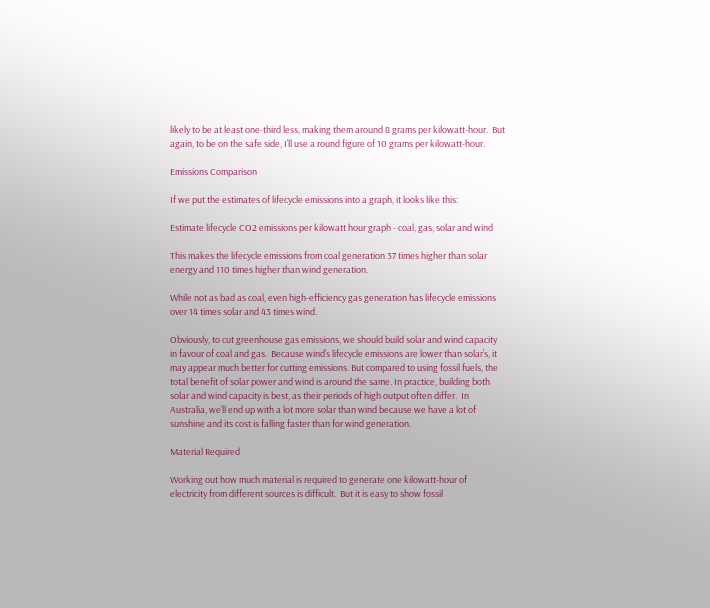likely to be at least one-third less, making them around 8 grams per kilowatt-hour.  But again, to be on the safe side, I’ll use a round figure of 10 grams per kilowatt-hour.

Emissions Comparison

If we put the estimates of lifecycle emissions into a graph, it looks like this:

Estimate lifecycle CO2 emissions per kilowatt hour graph - coal, gas, solar and wind

This makes the lifecycle emissions from coal generation 37 times higher than solar energy and 110 times higher than wind generation.

While not as bad as coal, even high-efficiency gas generation has lifecycle emissions over 14 times solar and 43 times wind.

Obviously, to cut greenhouse gas emissions, we should build solar and wind capacity in favour of coal and gas.  Because wind’s lifecycle emissions are lower than solar’s, it may appear much better for cutting emissions. But compared to using fossil fuels, the total benefit of solar power and wind is around the same. In practice, building both solar and wind capacity is best, as their periods of high output often differ.  In Australia, we’ll end up with a lot more solar than wind because we have a lot of sunshine and its cost is falling faster than for wind generation.

Material Required

Working out how much material is required to generate one kilowatt-hour of electricity from different sources is difficult.  But it is easy to show fossil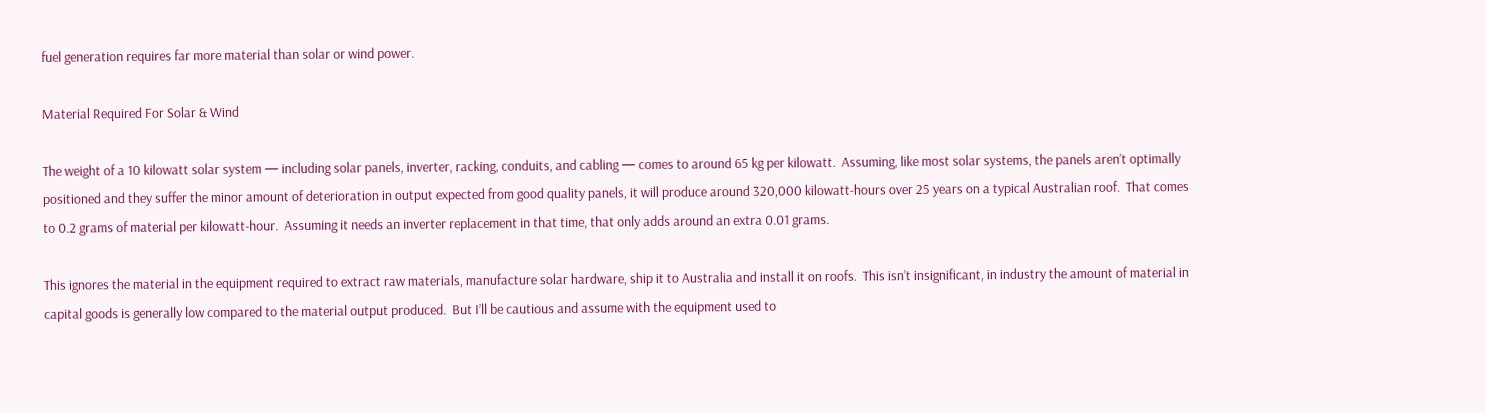fuel generation requires far more material than solar or wind power.

Material Required For Solar & Wind

The weight of a 10 kilowatt solar system — including solar panels, inverter, racking, conduits, and cabling — comes to around 65 kg per kilowatt.  Assuming, like most solar systems, the panels aren’t optimally positioned and they suffer the minor amount of deterioration in output expected from good quality panels, it will produce around 320,000 kilowatt-hours over 25 years on a typical Australian roof.  That comes to 0.2 grams of material per kilowatt-hour.  Assuming it needs an inverter replacement in that time, that only adds around an extra 0.01 grams.

This ignores the material in the equipment required to extract raw materials, manufacture solar hardware, ship it to Australia and install it on roofs.  This isn’t insignificant, in industry the amount of material in capital goods is generally low compared to the material output produced.  But I’ll be cautious and assume with the equipment used to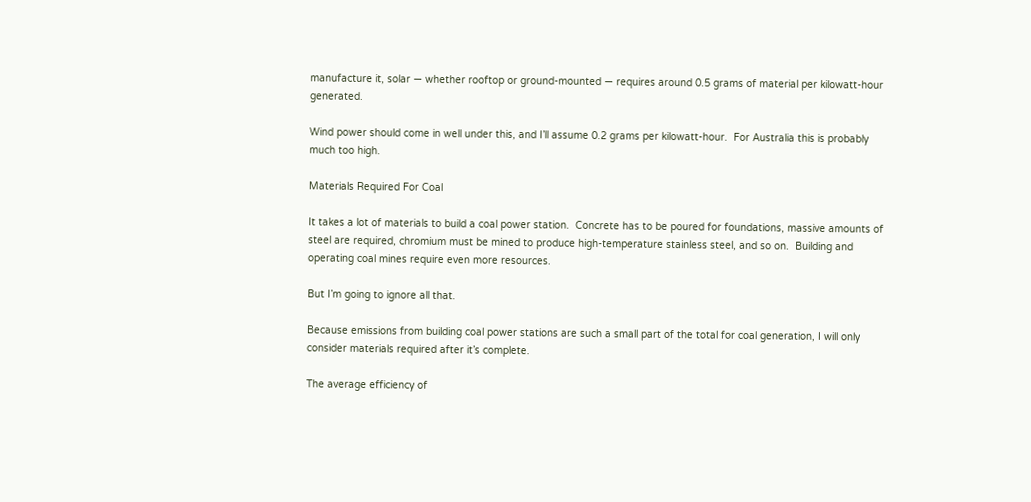manufacture it, solar — whether rooftop or ground-mounted — requires around 0.5 grams of material per kilowatt-hour generated.

Wind power should come in well under this, and I’ll assume 0.2 grams per kilowatt-hour.  For Australia this is probably much too high.

Materials Required For Coal

It takes a lot of materials to build a coal power station.  Concrete has to be poured for foundations, massive amounts of steel are required, chromium must be mined to produce high-temperature stainless steel, and so on.  Building and operating coal mines require even more resources.

But I’m going to ignore all that.

Because emissions from building coal power stations are such a small part of the total for coal generation, I will only consider materials required after it’s complete.

The average efficiency of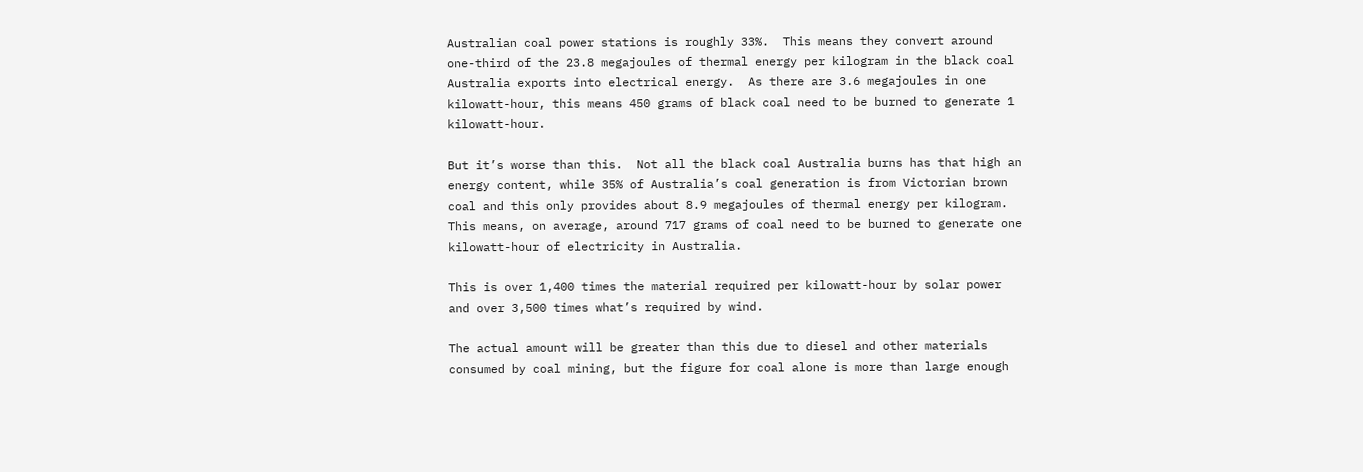Australian coal power stations is roughly 33%.  This means they convert around one-third of the 23.8 megajoules of thermal energy per kilogram in the black coal Australia exports into electrical energy.  As there are 3.6 megajoules in one kilowatt-hour, this means 450 grams of black coal need to be burned to generate 1 kilowatt-hour.

But it’s worse than this.  Not all the black coal Australia burns has that high an energy content, while 35% of Australia’s coal generation is from Victorian brown coal and this only provides about 8.9 megajoules of thermal energy per kilogram.  This means, on average, around 717 grams of coal need to be burned to generate one kilowatt-hour of electricity in Australia.

This is over 1,400 times the material required per kilowatt-hour by solar power and over 3,500 times what’s required by wind.

The actual amount will be greater than this due to diesel and other materials consumed by coal mining, but the figure for coal alone is more than large enough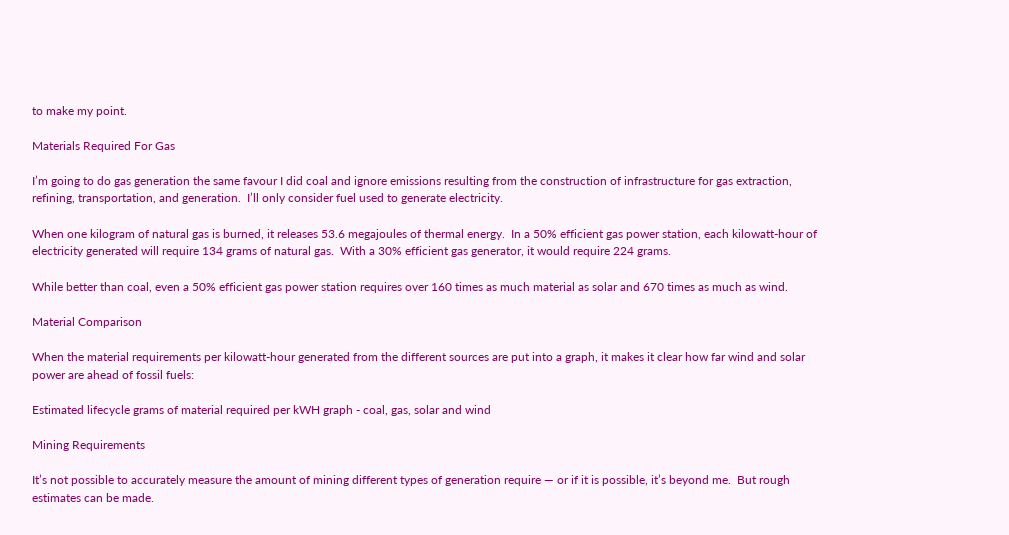to make my point.

Materials Required For Gas

I’m going to do gas generation the same favour I did coal and ignore emissions resulting from the construction of infrastructure for gas extraction, refining, transportation, and generation.  I’ll only consider fuel used to generate electricity.

When one kilogram of natural gas is burned, it releases 53.6 megajoules of thermal energy.  In a 50% efficient gas power station, each kilowatt-hour of electricity generated will require 134 grams of natural gas.  With a 30% efficient gas generator, it would require 224 grams.

While better than coal, even a 50% efficient gas power station requires over 160 times as much material as solar and 670 times as much as wind.

Material Comparison

When the material requirements per kilowatt-hour generated from the different sources are put into a graph, it makes it clear how far wind and solar power are ahead of fossil fuels:

Estimated lifecycle grams of material required per kWH graph - coal, gas, solar and wind

Mining Requirements

It’s not possible to accurately measure the amount of mining different types of generation require — or if it is possible, it’s beyond me.  But rough estimates can be made.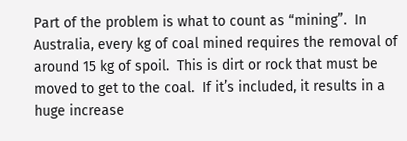Part of the problem is what to count as “mining”.  In Australia, every kg of coal mined requires the removal of around 15 kg of spoil.  This is dirt or rock that must be moved to get to the coal.  If it’s included, it results in a huge increase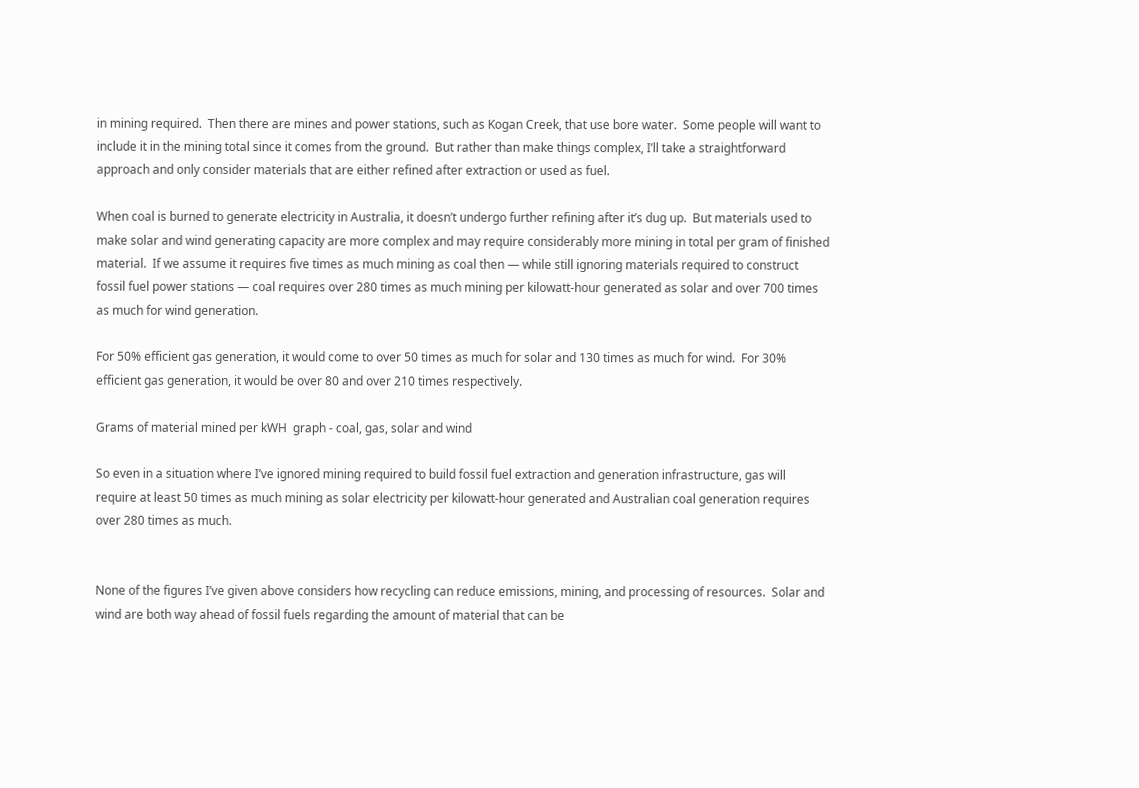in mining required.  Then there are mines and power stations, such as Kogan Creek, that use bore water.  Some people will want to include it in the mining total since it comes from the ground.  But rather than make things complex, I’ll take a straightforward approach and only consider materials that are either refined after extraction or used as fuel.

When coal is burned to generate electricity in Australia, it doesn’t undergo further refining after it’s dug up.  But materials used to make solar and wind generating capacity are more complex and may require considerably more mining in total per gram of finished material.  If we assume it requires five times as much mining as coal then — while still ignoring materials required to construct fossil fuel power stations — coal requires over 280 times as much mining per kilowatt-hour generated as solar and over 700 times as much for wind generation.

For 50% efficient gas generation, it would come to over 50 times as much for solar and 130 times as much for wind.  For 30% efficient gas generation, it would be over 80 and over 210 times respectively.

Grams of material mined per kWH  graph - coal, gas, solar and wind

So even in a situation where I’ve ignored mining required to build fossil fuel extraction and generation infrastructure, gas will require at least 50 times as much mining as solar electricity per kilowatt-hour generated and Australian coal generation requires over 280 times as much.


None of the figures I’ve given above considers how recycling can reduce emissions, mining, and processing of resources.  Solar and wind are both way ahead of fossil fuels regarding the amount of material that can be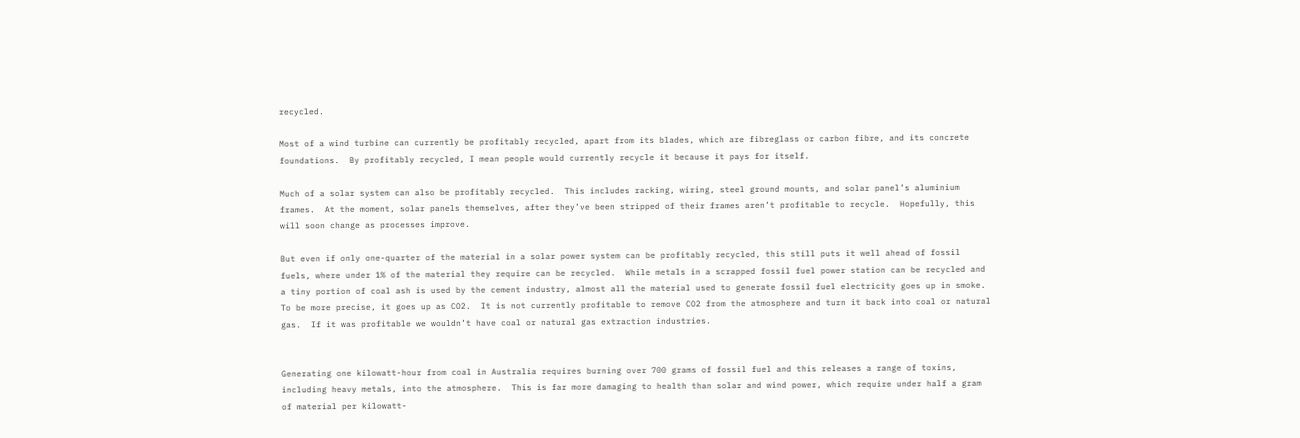recycled.

Most of a wind turbine can currently be profitably recycled, apart from its blades, which are fibreglass or carbon fibre, and its concrete foundations.  By profitably recycled, I mean people would currently recycle it because it pays for itself.

Much of a solar system can also be profitably recycled.  This includes racking, wiring, steel ground mounts, and solar panel’s aluminium frames.  At the moment, solar panels themselves, after they’ve been stripped of their frames aren’t profitable to recycle.  Hopefully, this will soon change as processes improve.

But even if only one-quarter of the material in a solar power system can be profitably recycled, this still puts it well ahead of fossil fuels, where under 1% of the material they require can be recycled.  While metals in a scrapped fossil fuel power station can be recycled and a tiny portion of coal ash is used by the cement industry, almost all the material used to generate fossil fuel electricity goes up in smoke.  To be more precise, it goes up as CO2.  It is not currently profitable to remove CO2 from the atmosphere and turn it back into coal or natural gas.  If it was profitable we wouldn’t have coal or natural gas extraction industries.


Generating one kilowatt-hour from coal in Australia requires burning over 700 grams of fossil fuel and this releases a range of toxins, including heavy metals, into the atmosphere.  This is far more damaging to health than solar and wind power, which require under half a gram of material per kilowatt-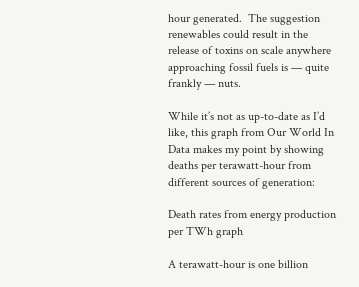hour generated.  The suggestion renewables could result in the release of toxins on scale anywhere approaching fossil fuels is — quite frankly — nuts.

While it’s not as up-to-date as I’d like, this graph from Our World In Data makes my point by showing deaths per terawatt-hour from different sources of generation:

Death rates from energy production per TWh graph

A terawatt-hour is one billion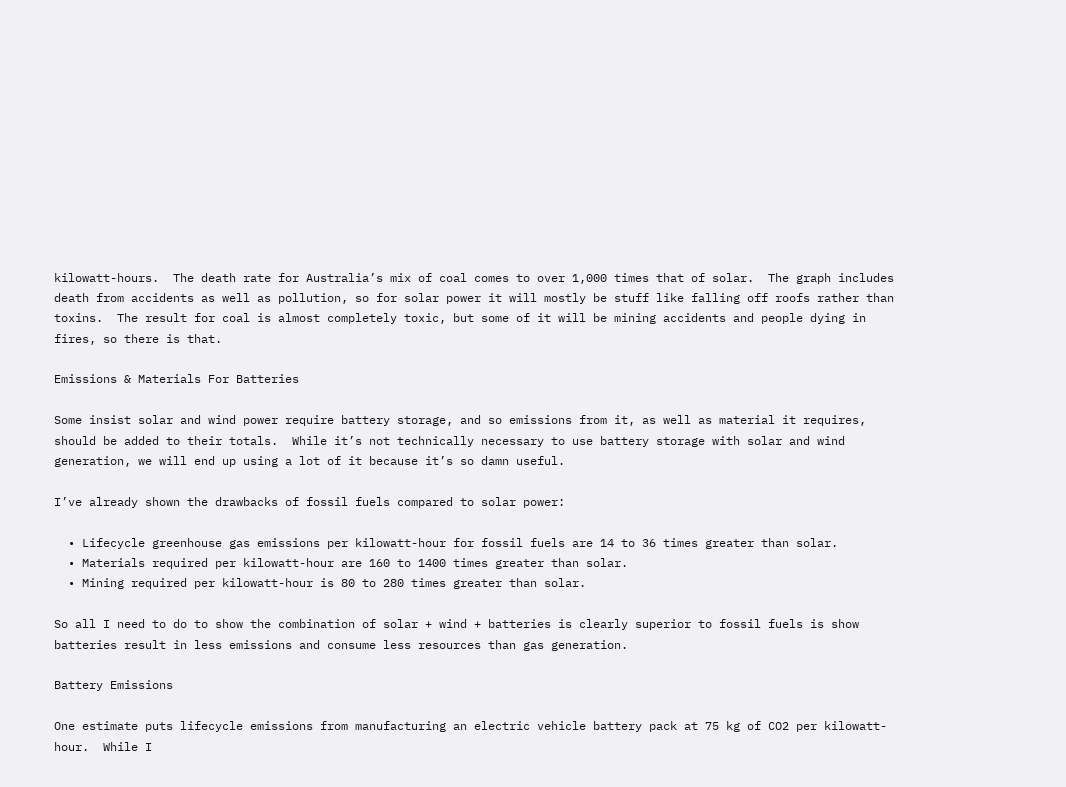kilowatt-hours.  The death rate for Australia’s mix of coal comes to over 1,000 times that of solar.  The graph includes death from accidents as well as pollution, so for solar power it will mostly be stuff like falling off roofs rather than toxins.  The result for coal is almost completely toxic, but some of it will be mining accidents and people dying in fires, so there is that.

Emissions & Materials For Batteries

Some insist solar and wind power require battery storage, and so emissions from it, as well as material it requires, should be added to their totals.  While it’s not technically necessary to use battery storage with solar and wind generation, we will end up using a lot of it because it’s so damn useful.

I’ve already shown the drawbacks of fossil fuels compared to solar power:

  • Lifecycle greenhouse gas emissions per kilowatt-hour for fossil fuels are 14 to 36 times greater than solar.
  • Materials required per kilowatt-hour are 160 to 1400 times greater than solar.
  • Mining required per kilowatt-hour is 80 to 280 times greater than solar.

So all I need to do to show the combination of solar + wind + batteries is clearly superior to fossil fuels is show batteries result in less emissions and consume less resources than gas generation.

Battery Emissions

One estimate puts lifecycle emissions from manufacturing an electric vehicle battery pack at 75 kg of CO2 per kilowatt-hour.  While I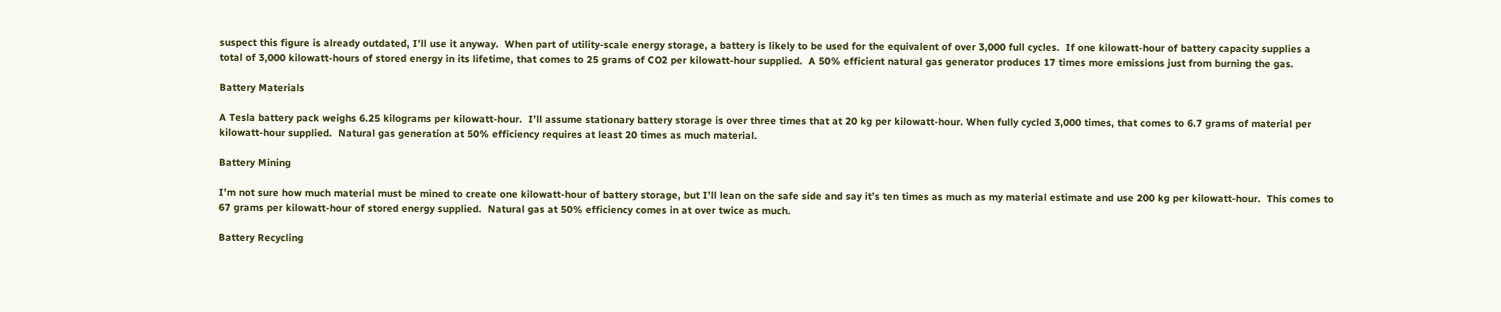suspect this figure is already outdated, I’ll use it anyway.  When part of utility-scale energy storage, a battery is likely to be used for the equivalent of over 3,000 full cycles.  If one kilowatt-hour of battery capacity supplies a total of 3,000 kilowatt-hours of stored energy in its lifetime, that comes to 25 grams of CO2 per kilowatt-hour supplied.  A 50% efficient natural gas generator produces 17 times more emissions just from burning the gas.

Battery Materials

A Tesla battery pack weighs 6.25 kilograms per kilowatt-hour.  I’ll assume stationary battery storage is over three times that at 20 kg per kilowatt-hour. When fully cycled 3,000 times, that comes to 6.7 grams of material per kilowatt-hour supplied.  Natural gas generation at 50% efficiency requires at least 20 times as much material.

Battery Mining

I’m not sure how much material must be mined to create one kilowatt-hour of battery storage, but I’ll lean on the safe side and say it’s ten times as much as my material estimate and use 200 kg per kilowatt-hour.  This comes to 67 grams per kilowatt-hour of stored energy supplied.  Natural gas at 50% efficiency comes in at over twice as much.

Battery Recycling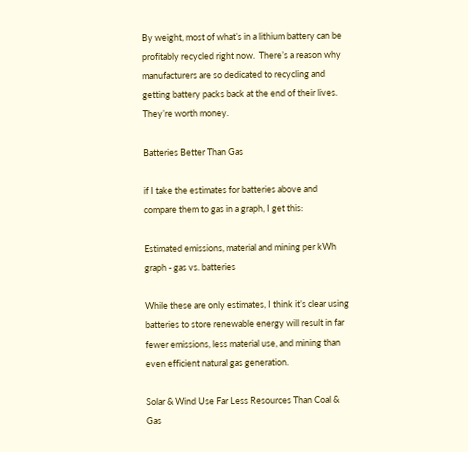By weight, most of what’s in a lithium battery can be profitably recycled right now.  There’s a reason why manufacturers are so dedicated to recycling and getting battery packs back at the end of their lives.  They’re worth money.

Batteries Better Than Gas

if I take the estimates for batteries above and compare them to gas in a graph, I get this:

Estimated emissions, material and mining per kWh graph - gas vs. batteries

While these are only estimates, I think it’s clear using batteries to store renewable energy will result in far fewer emissions, less material use, and mining than even efficient natural gas generation.

Solar & Wind Use Far Less Resources Than Coal & Gas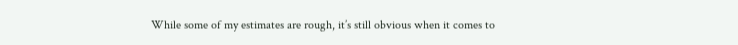While some of my estimates are rough, it’s still obvious when it comes to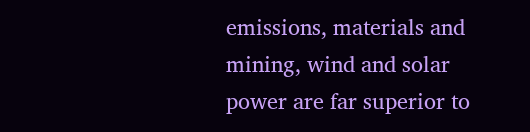emissions, materials and mining, wind and solar power are far superior to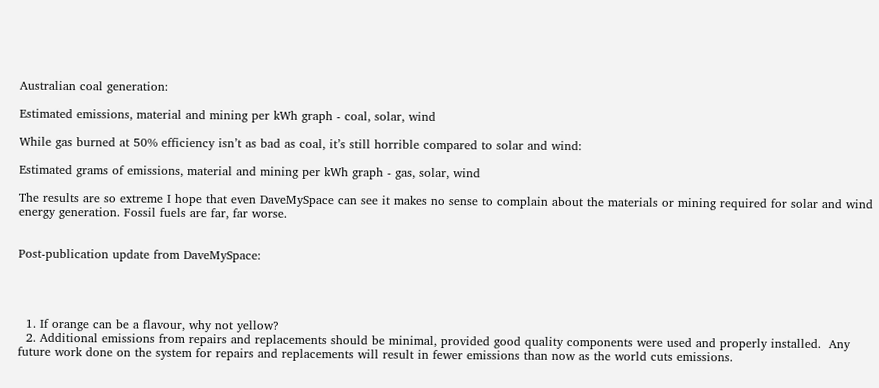Australian coal generation:

Estimated emissions, material and mining per kWh graph - coal, solar, wind

While gas burned at 50% efficiency isn’t as bad as coal, it’s still horrible compared to solar and wind:

Estimated grams of emissions, material and mining per kWh graph - gas, solar, wind

The results are so extreme I hope that even DaveMySpace can see it makes no sense to complain about the materials or mining required for solar and wind energy generation. Fossil fuels are far, far worse.


Post-publication update from DaveMySpace:




  1. If orange can be a flavour, why not yellow?
  2. Additional emissions from repairs and replacements should be minimal, provided good quality components were used and properly installed.  Any future work done on the system for repairs and replacements will result in fewer emissions than now as the world cuts emissions.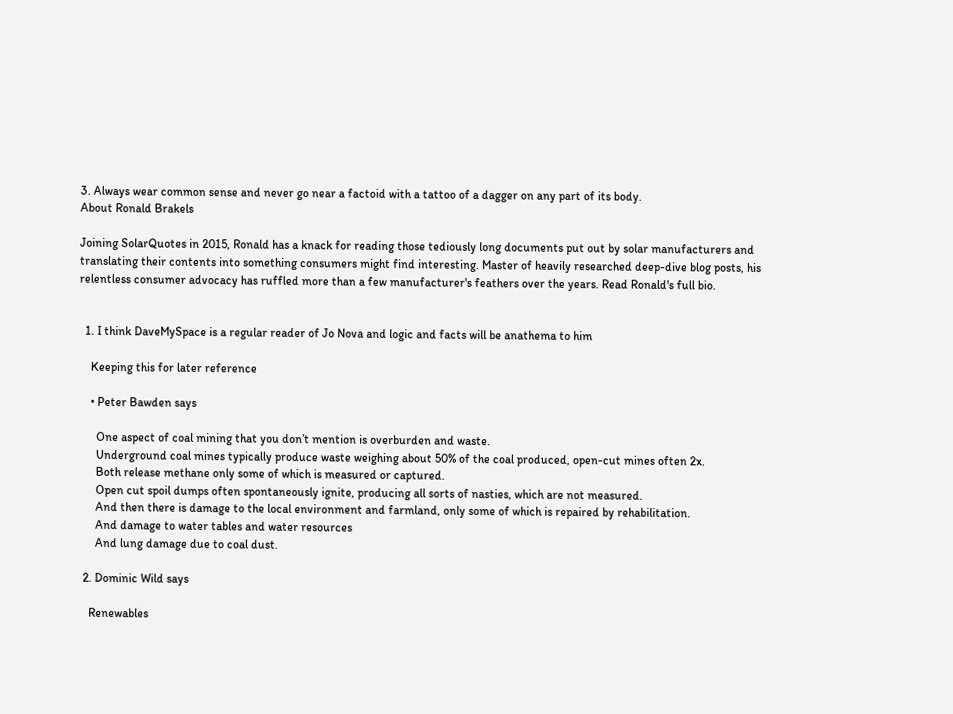3. Always wear common sense and never go near a factoid with a tattoo of a dagger on any part of its body.
About Ronald Brakels

Joining SolarQuotes in 2015, Ronald has a knack for reading those tediously long documents put out by solar manufacturers and translating their contents into something consumers might find interesting. Master of heavily researched deep-dive blog posts, his relentless consumer advocacy has ruffled more than a few manufacturer's feathers over the years. Read Ronald's full bio.


  1. I think DaveMySpace is a regular reader of Jo Nova and logic and facts will be anathema to him

    Keeping this for later reference

    • Peter Bawden says

      One aspect of coal mining that you don’t mention is overburden and waste.
      Underground coal mines typically produce waste weighing about 50% of the coal produced, open-cut mines often 2x.
      Both release methane only some of which is measured or captured.
      Open cut spoil dumps often spontaneously ignite, producing all sorts of nasties, which are not measured.
      And then there is damage to the local environment and farmland, only some of which is repaired by rehabilitation.
      And damage to water tables and water resources
      And lung damage due to coal dust.

  2. Dominic Wild says

    Renewables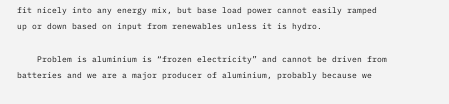fit nicely into any energy mix, but base load power cannot easily ramped up or down based on input from renewables unless it is hydro.

    Problem is aluminium is “frozen electricity” and cannot be driven from batteries and we are a major producer of aluminium, probably because we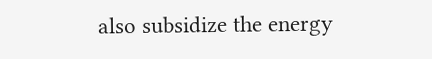also subsidize the energy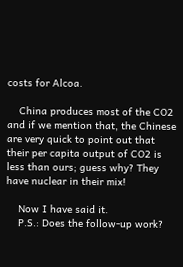costs for Alcoa.

    China produces most of the CO2 and if we mention that, the Chinese are very quick to point out that their per capita output of CO2 is less than ours; guess why? They have nuclear in their mix!

    Now I have said it.
    P.S.: Does the follow-up work?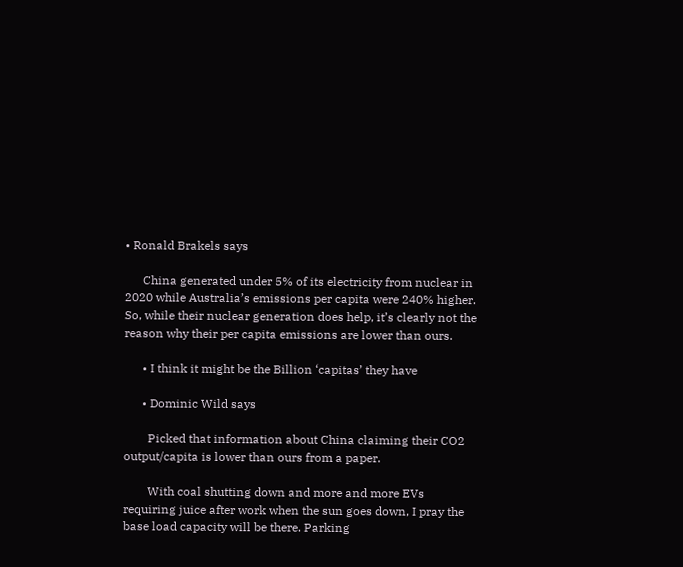• Ronald Brakels says

      China generated under 5% of its electricity from nuclear in 2020 while Australia’s emissions per capita were 240% higher. So, while their nuclear generation does help, it’s clearly not the reason why their per capita emissions are lower than ours.

      • I think it might be the Billion ‘capitas’ they have

      • Dominic Wild says

        Picked that information about China claiming their CO2 output/capita is lower than ours from a paper.

        With coal shutting down and more and more EVs requiring juice after work when the sun goes down, I pray the base load capacity will be there. Parking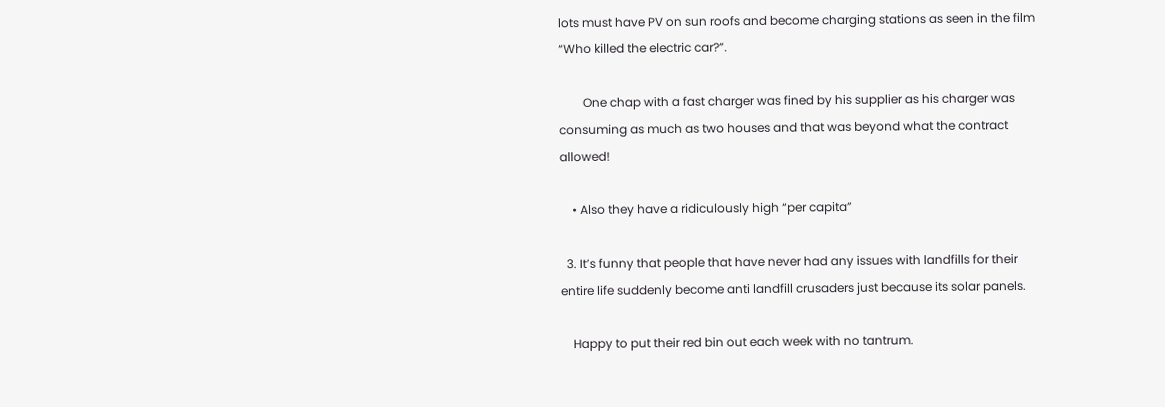lots must have PV on sun roofs and become charging stations as seen in the film “Who killed the electric car?”.

        One chap with a fast charger was fined by his supplier as his charger was consuming as much as two houses and that was beyond what the contract allowed!

    • Also they have a ridiculously high “per capita”

  3. It’s funny that people that have never had any issues with landfills for their entire life suddenly become anti landfill crusaders just because its solar panels.

    Happy to put their red bin out each week with no tantrum.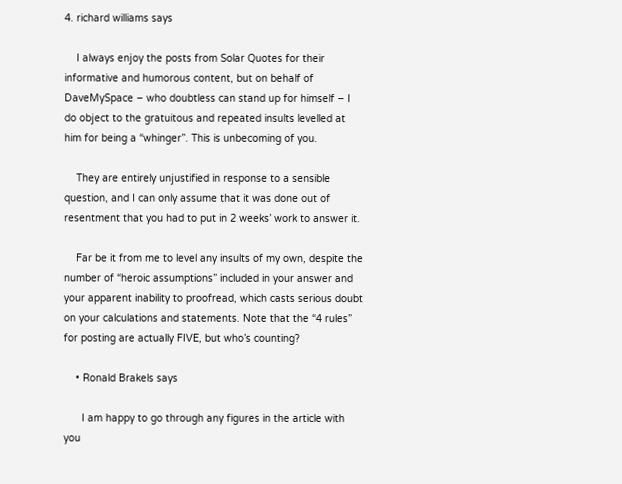4. richard williams says

    I always enjoy the posts from Solar Quotes for their informative and humorous content, but on behalf of DaveMySpace – who doubtless can stand up for himself – I do object to the gratuitous and repeated insults levelled at him for being a “whinger”. This is unbecoming of you.

    They are entirely unjustified in response to a sensible question, and I can only assume that it was done out of resentment that you had to put in 2 weeks’ work to answer it.

    Far be it from me to level any insults of my own, despite the number of “heroic assumptions” included in your answer and your apparent inability to proofread, which casts serious doubt on your calculations and statements. Note that the “4 rules” for posting are actually FIVE, but who’s counting?

    • Ronald Brakels says

      I am happy to go through any figures in the article with you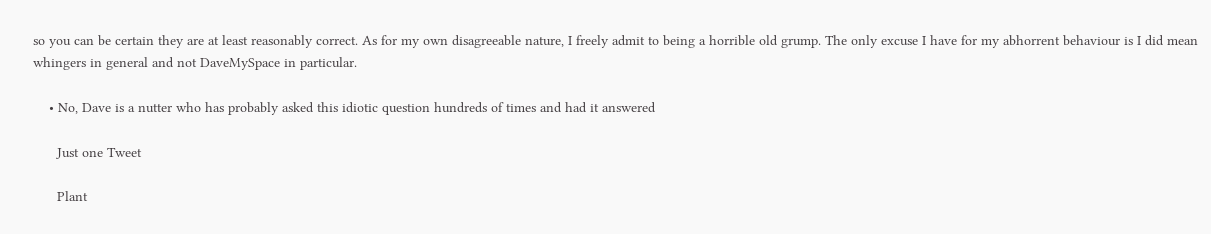so you can be certain they are at least reasonably correct. As for my own disagreeable nature, I freely admit to being a horrible old grump. The only excuse I have for my abhorrent behaviour is I did mean whingers in general and not DaveMySpace in particular.

    • No, Dave is a nutter who has probably asked this idiotic question hundreds of times and had it answered

      Just one Tweet

      Plant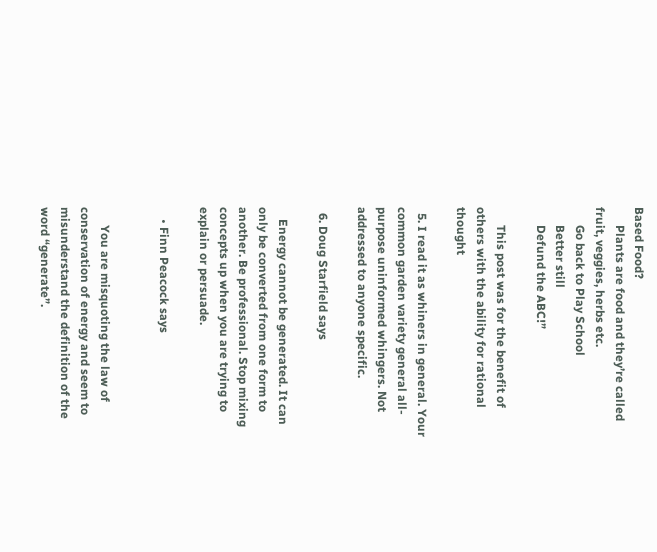Based Food?
      Plants are food and they’re called fruit, veggies, herbs etc.
      Go back to Play School
      Better still
      Defund the ABC!”

      This post was for the benefit of others with the ability for rational thought

  5. I read it as whiners in general. Your common garden variety general all- purpose uninformed whingers. Not addressed to anyone specific.

  6. Doug Starfield says

    Energy cannot be generated. It can only be converted from one form to another. Be professional. Stop mixing concepts up when you are trying to explain or persuade.

    • Finn Peacock says


      You are misquoting the law of conservation of energy and seem to misunderstand the definition of the word “generate”.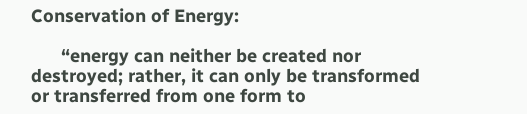Conservation of Energy:

      “energy can neither be created nor destroyed; rather, it can only be transformed or transferred from one form to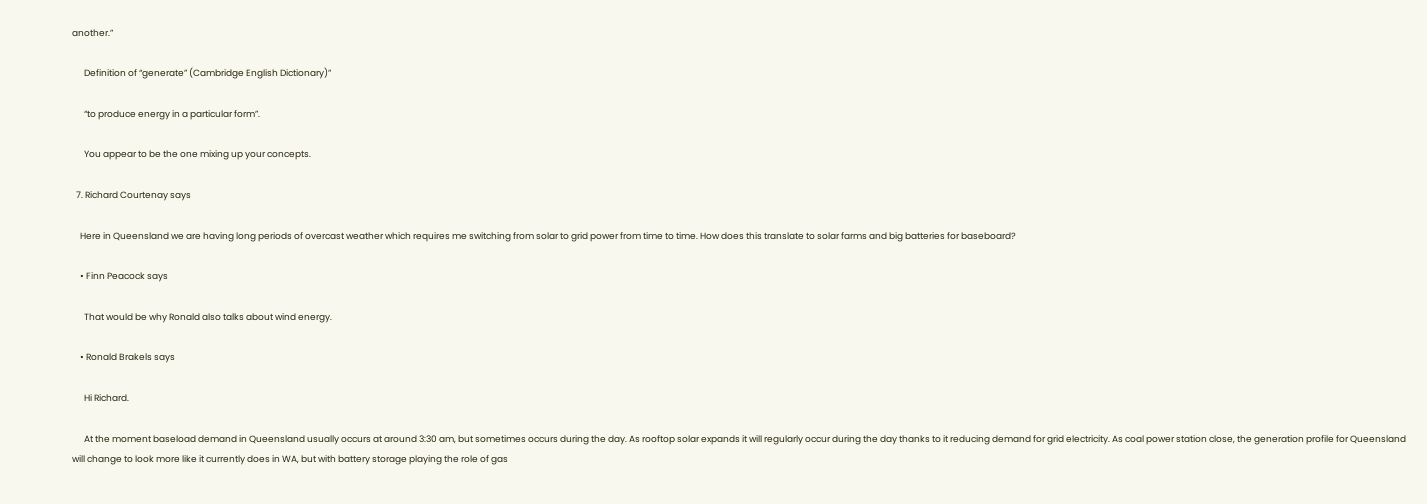another.”

      Definition of “generate” (Cambridge English Dictionary)”

      “to produce energy in a particular form”.

      You appear to be the one mixing up your concepts.

  7. Richard Courtenay says

    Here in Queensland we are having long periods of overcast weather which requires me switching from solar to grid power from time to time. How does this translate to solar farms and big batteries for baseboard?

    • Finn Peacock says

      That would be why Ronald also talks about wind energy.

    • Ronald Brakels says

      Hi Richard.

      At the moment baseload demand in Queensland usually occurs at around 3:30 am, but sometimes occurs during the day. As rooftop solar expands it will regularly occur during the day thanks to it reducing demand for grid electricity. As coal power station close, the generation profile for Queensland will change to look more like it currently does in WA, but with battery storage playing the role of gas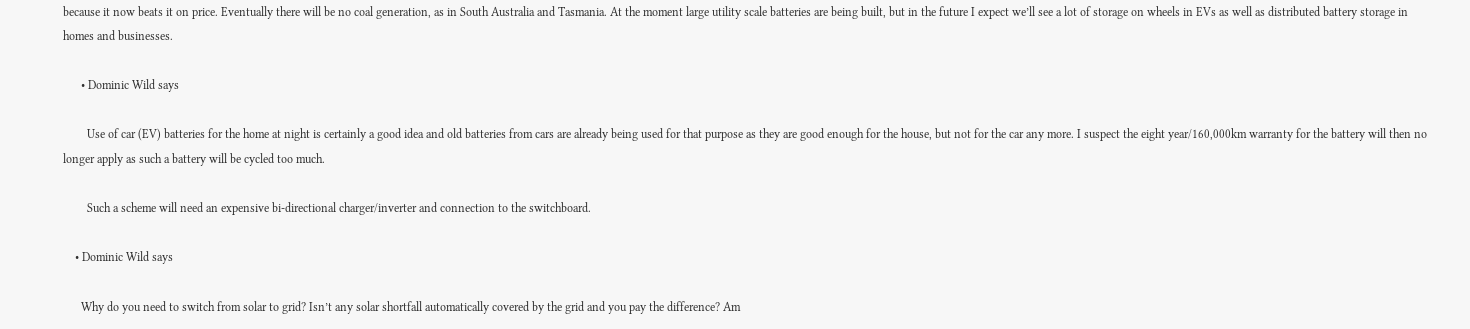because it now beats it on price. Eventually there will be no coal generation, as in South Australia and Tasmania. At the moment large utility scale batteries are being built, but in the future I expect we’ll see a lot of storage on wheels in EVs as well as distributed battery storage in homes and businesses.

      • Dominic Wild says

        Use of car (EV) batteries for the home at night is certainly a good idea and old batteries from cars are already being used for that purpose as they are good enough for the house, but not for the car any more. I suspect the eight year/160,000km warranty for the battery will then no longer apply as such a battery will be cycled too much.

        Such a scheme will need an expensive bi-directional charger/inverter and connection to the switchboard.

    • Dominic Wild says

      Why do you need to switch from solar to grid? Isn’t any solar shortfall automatically covered by the grid and you pay the difference? Am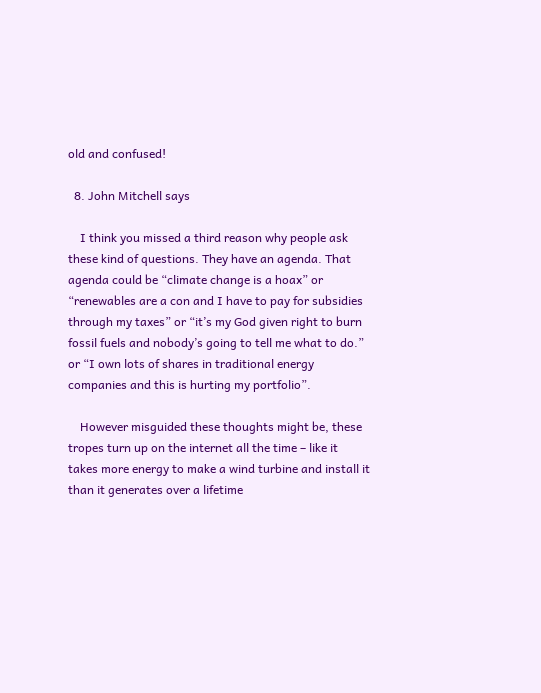old and confused!

  8. John Mitchell says

    I think you missed a third reason why people ask these kind of questions. They have an agenda. That agenda could be “climate change is a hoax” or “renewables are a con and I have to pay for subsidies through my taxes” or “it’s my God given right to burn fossil fuels and nobody’s going to tell me what to do.” or “I own lots of shares in traditional energy companies and this is hurting my portfolio”.

    However misguided these thoughts might be, these tropes turn up on the internet all the time – like it takes more energy to make a wind turbine and install it than it generates over a lifetime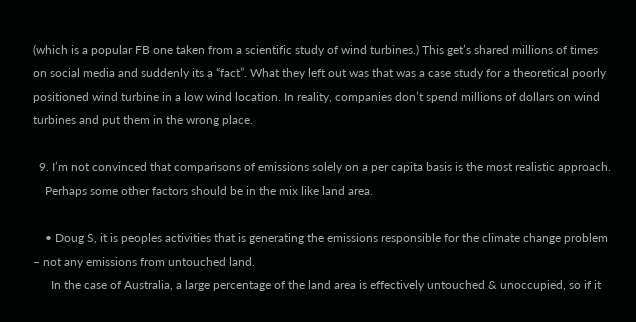(which is a popular FB one taken from a scientific study of wind turbines.) This get’s shared millions of times on social media and suddenly its a “fact”. What they left out was that was a case study for a theoretical poorly positioned wind turbine in a low wind location. In reality, companies don’t spend millions of dollars on wind turbines and put them in the wrong place.

  9. I’m not convinced that comparisons of emissions solely on a per capita basis is the most realistic approach.
    Perhaps some other factors should be in the mix like land area.

    • Doug S, it is peoples activities that is generating the emissions responsible for the climate change problem – not any emissions from untouched land.
      In the case of Australia, a large percentage of the land area is effectively untouched & unoccupied, so if it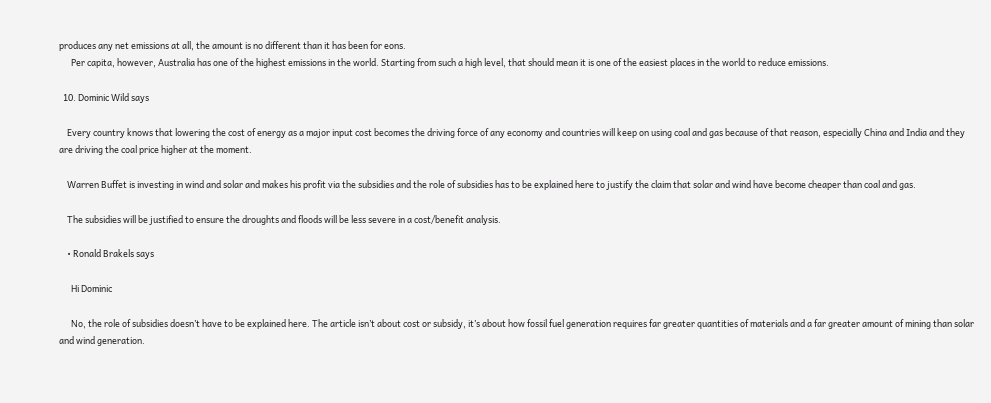produces any net emissions at all, the amount is no different than it has been for eons.
      Per capita, however, Australia has one of the highest emissions in the world. Starting from such a high level, that should mean it is one of the easiest places in the world to reduce emissions.

  10. Dominic Wild says

    Every country knows that lowering the cost of energy as a major input cost becomes the driving force of any economy and countries will keep on using coal and gas because of that reason, especially China and India and they are driving the coal price higher at the moment.

    Warren Buffet is investing in wind and solar and makes his profit via the subsidies and the role of subsidies has to be explained here to justify the claim that solar and wind have become cheaper than coal and gas.

    The subsidies will be justified to ensure the droughts and floods will be less severe in a cost/benefit analysis.

    • Ronald Brakels says

      Hi Dominic

      No, the role of subsidies doesn’t have to be explained here. The article isn’t about cost or subsidy, it’s about how fossil fuel generation requires far greater quantities of materials and a far greater amount of mining than solar and wind generation.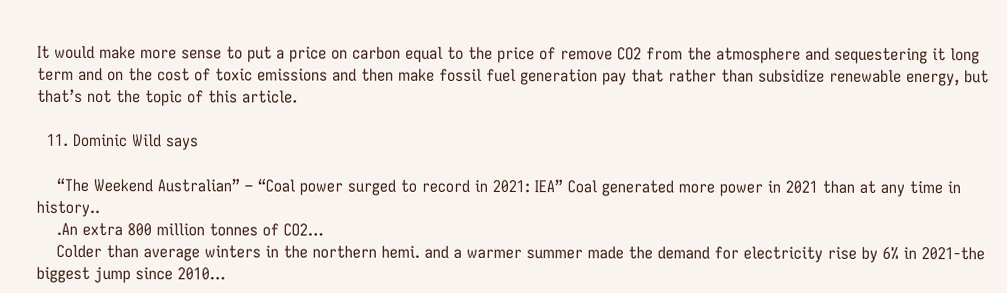It would make more sense to put a price on carbon equal to the price of remove CO2 from the atmosphere and sequestering it long term and on the cost of toxic emissions and then make fossil fuel generation pay that rather than subsidize renewable energy, but that’s not the topic of this article.

  11. Dominic Wild says

    “The Weekend Australian” – “Coal power surged to record in 2021: IEA” Coal generated more power in 2021 than at any time in history..
    .An extra 800 million tonnes of CO2…
    Colder than average winters in the northern hemi. and a warmer summer made the demand for electricity rise by 6% in 2021-the biggest jump since 2010…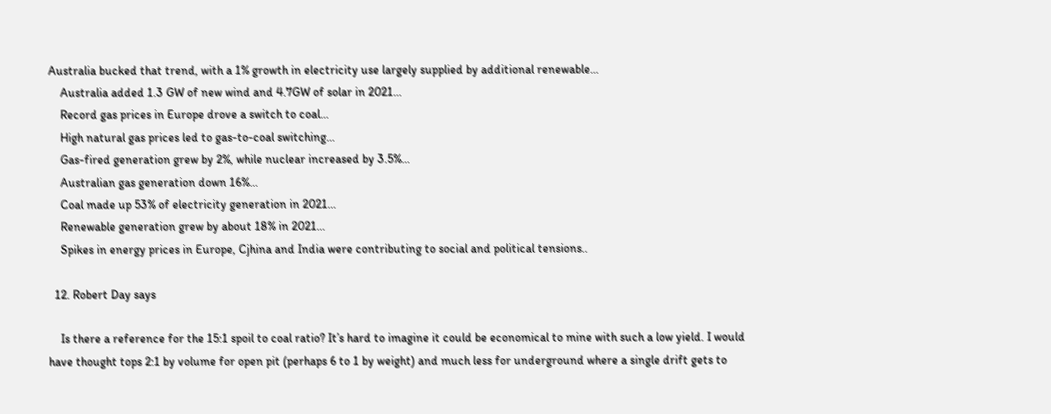Australia bucked that trend, with a 1% growth in electricity use largely supplied by additional renewable…
    Australia added 1.3 GW of new wind and 4.7GW of solar in 2021…
    Record gas prices in Europe drove a switch to coal…
    High natural gas prices led to gas-to-coal switching…
    Gas-fired generation grew by 2%, while nuclear increased by 3.5%…
    Australian gas generation down 16%…
    Coal made up 53% of electricity generation in 2021…
    Renewable generation grew by about 18% in 2021…
    Spikes in energy prices in Europe, Cjhina and India were contributing to social and political tensions..

  12. Robert Day says

    Is there a reference for the 15:1 spoil to coal ratio? It’s hard to imagine it could be economical to mine with such a low yield. I would have thought tops 2:1 by volume for open pit (perhaps 6 to 1 by weight) and much less for underground where a single drift gets to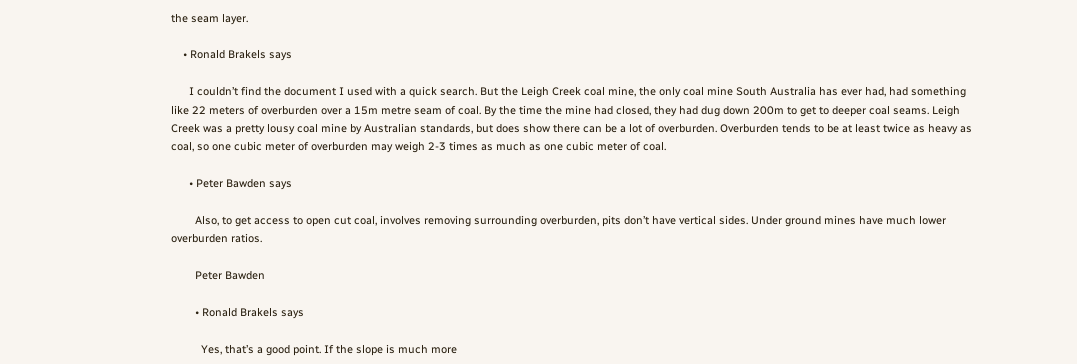the seam layer.

    • Ronald Brakels says

      I couldn’t find the document I used with a quick search. But the Leigh Creek coal mine, the only coal mine South Australia has ever had, had something like 22 meters of overburden over a 15m metre seam of coal. By the time the mine had closed, they had dug down 200m to get to deeper coal seams. Leigh Creek was a pretty lousy coal mine by Australian standards, but does show there can be a lot of overburden. Overburden tends to be at least twice as heavy as coal, so one cubic meter of overburden may weigh 2-3 times as much as one cubic meter of coal.

      • Peter Bawden says

        Also, to get access to open cut coal, involves removing surrounding overburden, pits don’t have vertical sides. Under ground mines have much lower overburden ratios.

        Peter Bawden

        • Ronald Brakels says

          Yes, that’s a good point. If the slope is much more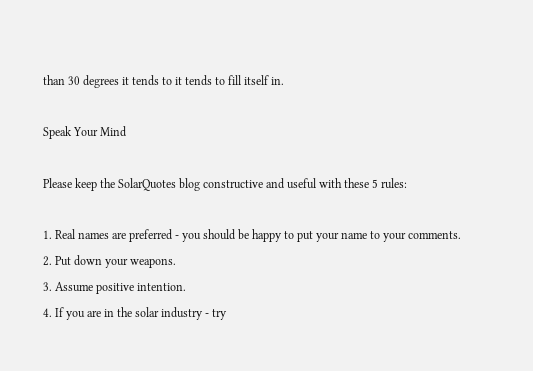than 30 degrees it tends to it tends to fill itself in.

Speak Your Mind

Please keep the SolarQuotes blog constructive and useful with these 5 rules:

1. Real names are preferred - you should be happy to put your name to your comments.
2. Put down your weapons.
3. Assume positive intention.
4. If you are in the solar industry - try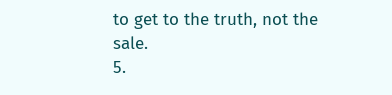to get to the truth, not the sale.
5.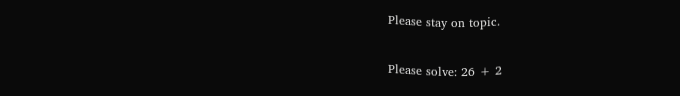Please stay on topic.

Please solve: 26 + 2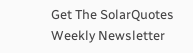Get The SolarQuotes Weekly Newsletter